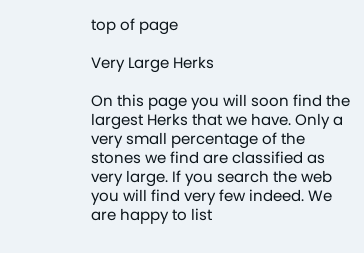top of page

Very Large Herks

On this page you will soon find the largest Herks that we have. Only a very small percentage of the stones we find are classified as very large. If you search the web you will find very few indeed. We are happy to list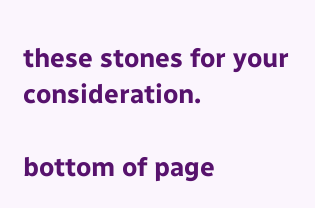these stones for your consideration.

bottom of page